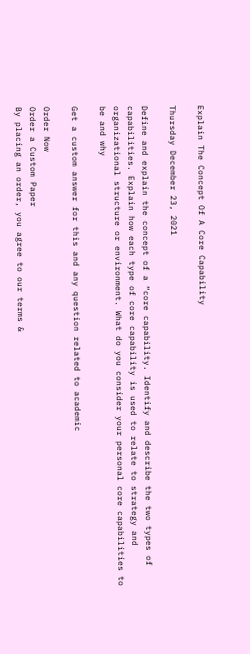Explain The Concept Of A Core Capability

Thursday December 23, 2021

Define and explain the concept of a “core capability. Identify and describe the two types of capabilities. Explain how each type of core capability is used to relate to strategy and organizational structure or environment. What do you consider your personal core capabilities to be and why

Get a custom answer for this and any question related to academic

Order Now
Order a Custom Paper
By placing an order, you agree to our terms &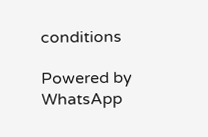conditions

Powered by WhatsApp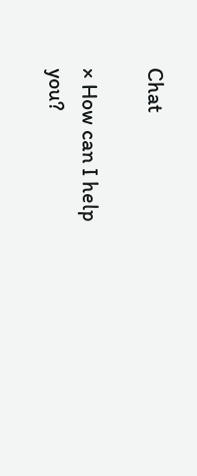Chat

× How can I help you?